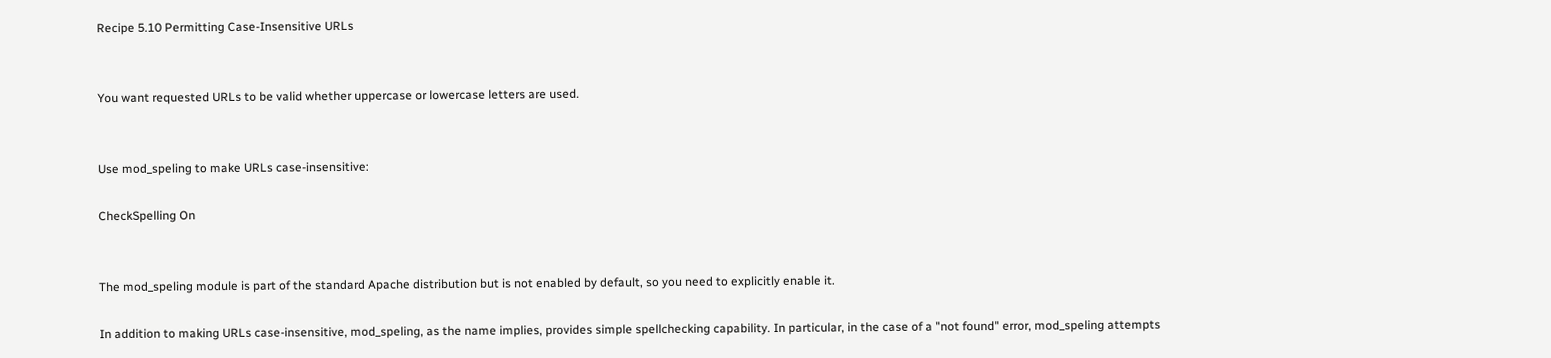Recipe 5.10 Permitting Case-Insensitive URLs


You want requested URLs to be valid whether uppercase or lowercase letters are used.


Use mod_speling to make URLs case-insensitive:

CheckSpelling On


The mod_speling module is part of the standard Apache distribution but is not enabled by default, so you need to explicitly enable it.

In addition to making URLs case-insensitive, mod_speling, as the name implies, provides simple spellchecking capability. In particular, in the case of a "not found" error, mod_speling attempts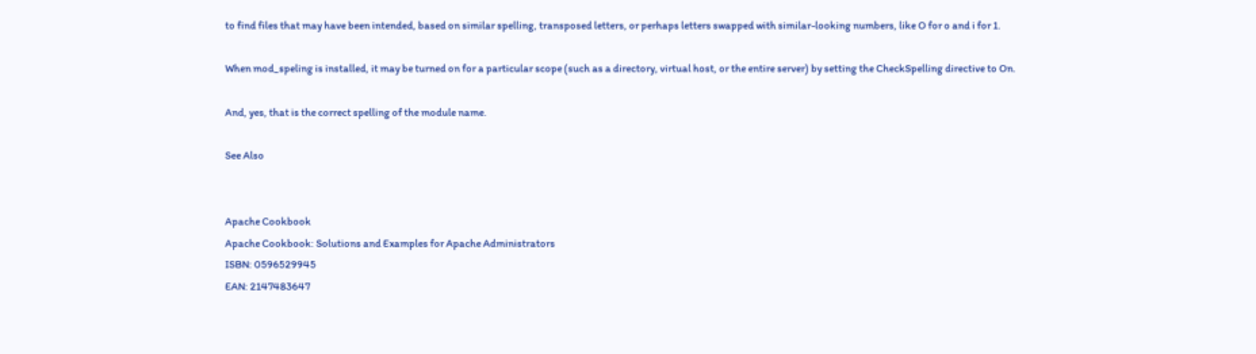to find files that may have been intended, based on similar spelling, transposed letters, or perhaps letters swapped with similar-looking numbers, like O for o and i for 1.

When mod_speling is installed, it may be turned on for a particular scope (such as a directory, virtual host, or the entire server) by setting the CheckSpelling directive to On.

And, yes, that is the correct spelling of the module name.

See Also


Apache Cookbook
Apache Cookbook: Solutions and Examples for Apache Administrators
ISBN: 0596529945
EAN: 2147483647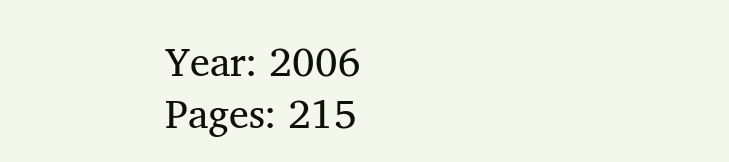Year: 2006
Pages: 215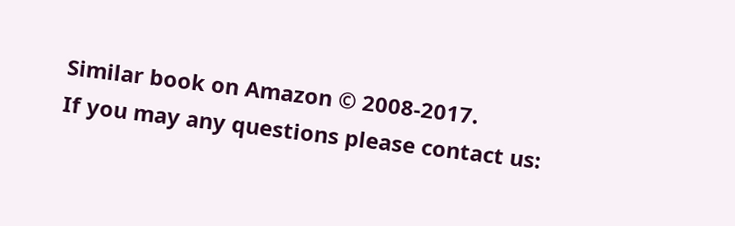Similar book on Amazon © 2008-2017.
If you may any questions please contact us: